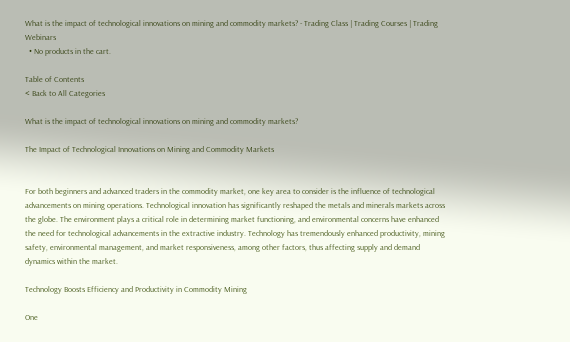What is the impact of technological innovations on mining and commodity markets? - Trading Class | Trading Courses | Trading Webinars
  • No products in the cart.

Table of Contents
< Back to All Categories

What is the impact of technological innovations on mining and commodity markets?

The Impact of Technological Innovations on Mining and Commodity Markets


For both beginners and advanced traders in the commodity market, one key area to consider is the influence of technological advancements on mining operations. Technological innovation has significantly reshaped the metals and minerals markets across the globe. The environment plays a critical role in determining market functioning, and environmental concerns have enhanced the need for technological advancements in the extractive industry. Technology has tremendously enhanced productivity, mining safety, environmental management, and market responsiveness, among other factors, thus affecting supply and demand dynamics within the market.

Technology Boosts Efficiency and Productivity in Commodity Mining

One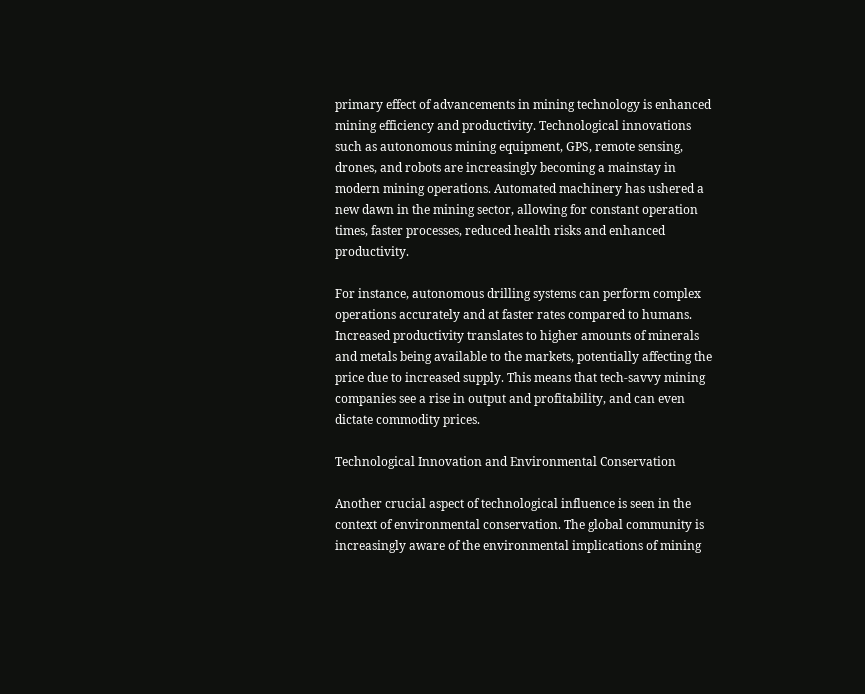primary effect of advancements in mining technology is enhanced mining efficiency and productivity. Technological innovations such as autonomous mining equipment, GPS, remote sensing, drones, and robots are increasingly becoming a mainstay in modern mining operations. Automated machinery has ushered a new dawn in the mining sector, allowing for constant operation times, faster processes, reduced health risks and enhanced productivity.

For instance, autonomous drilling systems can perform complex operations accurately and at faster rates compared to humans. Increased productivity translates to higher amounts of minerals and metals being available to the markets, potentially affecting the price due to increased supply. This means that tech-savvy mining companies see a rise in output and profitability, and can even dictate commodity prices.

Technological Innovation and Environmental Conservation

Another crucial aspect of technological influence is seen in the context of environmental conservation. The global community is increasingly aware of the environmental implications of mining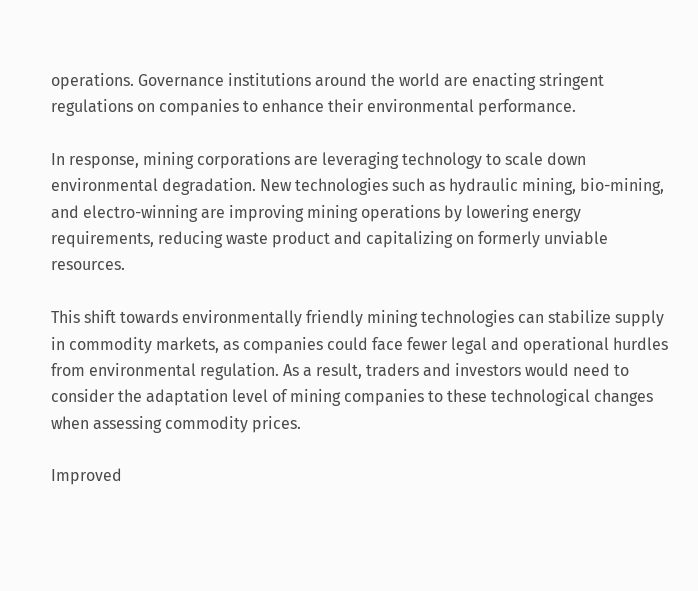operations. Governance institutions around the world are enacting stringent regulations on companies to enhance their environmental performance.

In response, mining corporations are leveraging technology to scale down environmental degradation. New technologies such as hydraulic mining, bio-mining, and electro-winning are improving mining operations by lowering energy requirements, reducing waste product and capitalizing on formerly unviable resources.

This shift towards environmentally friendly mining technologies can stabilize supply in commodity markets, as companies could face fewer legal and operational hurdles from environmental regulation. As a result, traders and investors would need to consider the adaptation level of mining companies to these technological changes when assessing commodity prices.

Improved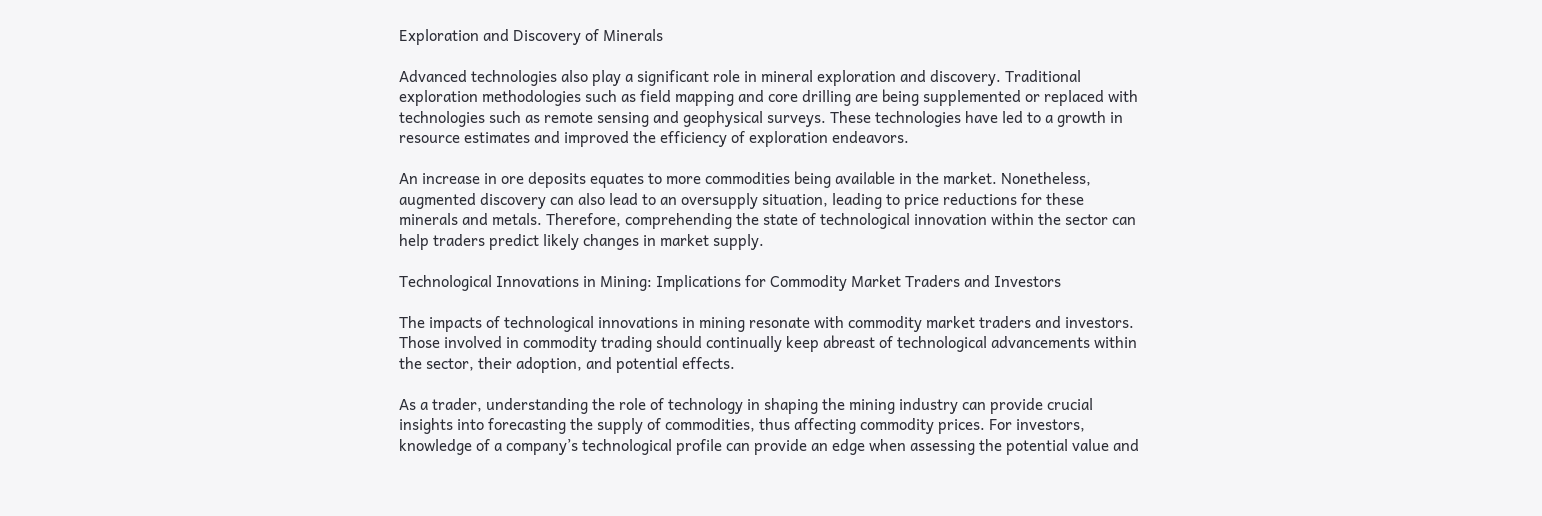Exploration and Discovery of Minerals

Advanced technologies also play a significant role in mineral exploration and discovery. Traditional exploration methodologies such as field mapping and core drilling are being supplemented or replaced with technologies such as remote sensing and geophysical surveys. These technologies have led to a growth in resource estimates and improved the efficiency of exploration endeavors.

An increase in ore deposits equates to more commodities being available in the market. Nonetheless, augmented discovery can also lead to an oversupply situation, leading to price reductions for these minerals and metals. Therefore, comprehending the state of technological innovation within the sector can help traders predict likely changes in market supply.

Technological Innovations in Mining: Implications for Commodity Market Traders and Investors

The impacts of technological innovations in mining resonate with commodity market traders and investors. Those involved in commodity trading should continually keep abreast of technological advancements within the sector, their adoption, and potential effects.

As a trader, understanding the role of technology in shaping the mining industry can provide crucial insights into forecasting the supply of commodities, thus affecting commodity prices. For investors, knowledge of a company’s technological profile can provide an edge when assessing the potential value and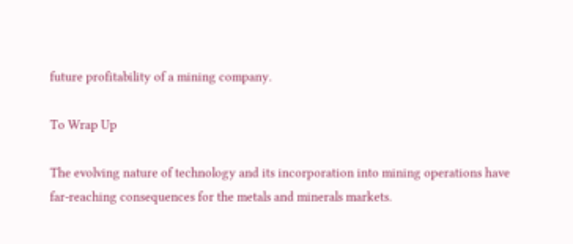future profitability of a mining company.

To Wrap Up

The evolving nature of technology and its incorporation into mining operations have far-reaching consequences for the metals and minerals markets.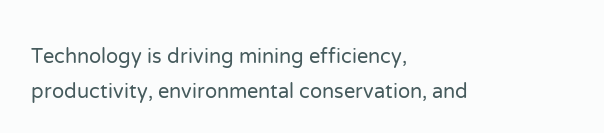Technology is driving mining efficiency, productivity, environmental conservation, and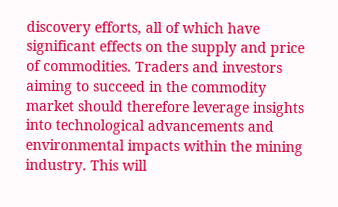discovery efforts, all of which have significant effects on the supply and price of commodities. Traders and investors aiming to succeed in the commodity market should therefore leverage insights into technological advancements and environmental impacts within the mining industry. This will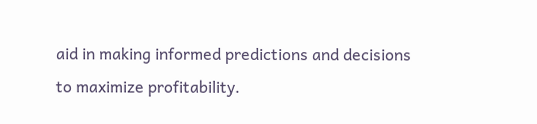aid in making informed predictions and decisions to maximize profitability.